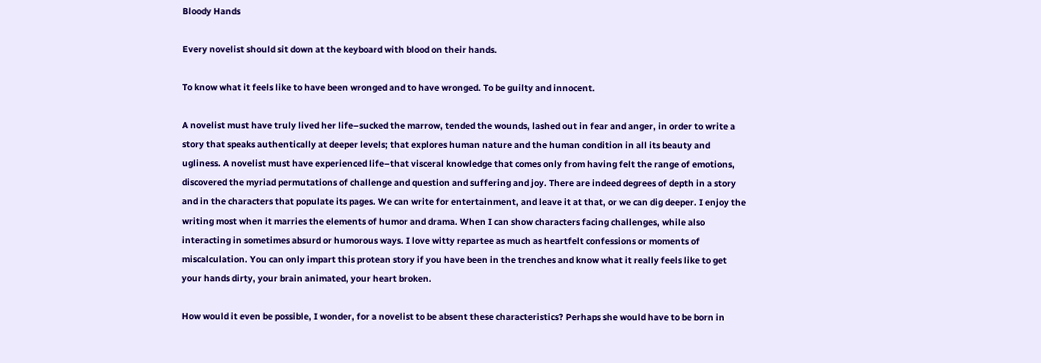Bloody Hands

Every novelist should sit down at the keyboard with blood on their hands.

To know what it feels like to have been wronged and to have wronged. To be guilty and innocent.

A novelist must have truly lived her life–sucked the marrow, tended the wounds, lashed out in fear and anger, in order to write a story that speaks authentically at deeper levels; that explores human nature and the human condition in all its beauty and ugliness. A novelist must have experienced life–that visceral knowledge that comes only from having felt the range of emotions, discovered the myriad permutations of challenge and question and suffering and joy. There are indeed degrees of depth in a story and in the characters that populate its pages. We can write for entertainment, and leave it at that, or we can dig deeper. I enjoy the writing most when it marries the elements of humor and drama. When I can show characters facing challenges, while also interacting in sometimes absurd or humorous ways. I love witty repartee as much as heartfelt confessions or moments of miscalculation. You can only impart this protean story if you have been in the trenches and know what it really feels like to get your hands dirty, your brain animated, your heart broken.

How would it even be possible, I wonder, for a novelist to be absent these characteristics? Perhaps she would have to be born in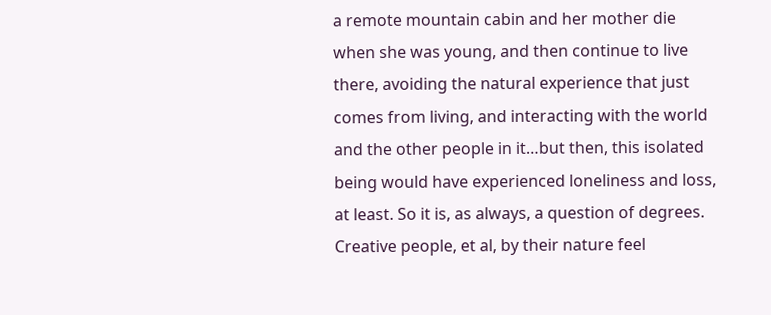a remote mountain cabin and her mother die when she was young, and then continue to live there, avoiding the natural experience that just comes from living, and interacting with the world and the other people in it…but then, this isolated being would have experienced loneliness and loss, at least. So it is, as always, a question of degrees. Creative people, et al, by their nature feel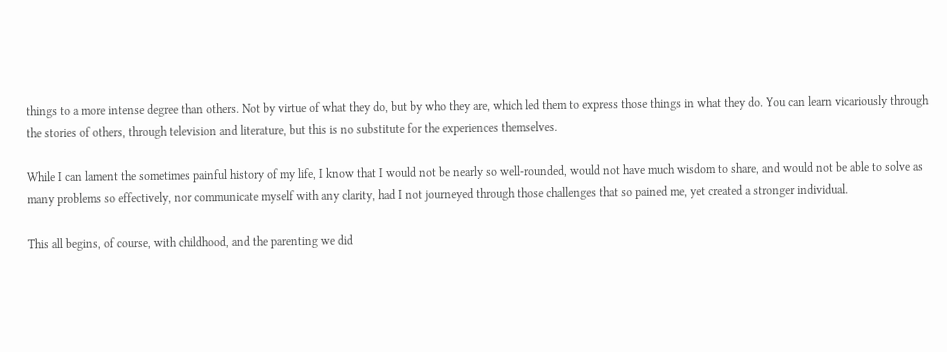things to a more intense degree than others. Not by virtue of what they do, but by who they are, which led them to express those things in what they do. You can learn vicariously through the stories of others, through television and literature, but this is no substitute for the experiences themselves.

While I can lament the sometimes painful history of my life, I know that I would not be nearly so well-rounded, would not have much wisdom to share, and would not be able to solve as many problems so effectively, nor communicate myself with any clarity, had I not journeyed through those challenges that so pained me, yet created a stronger individual.

This all begins, of course, with childhood, and the parenting we did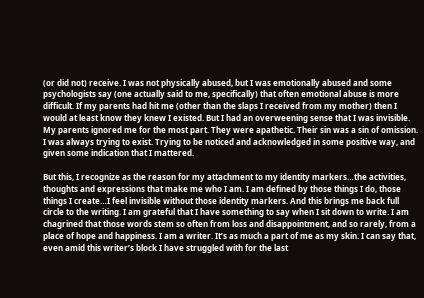(or did not) receive. I was not physically abused, but I was emotionally abused and some psychologists say (one actually said to me, specifically) that often emotional abuse is more difficult. If my parents had hit me (other than the slaps I received from my mother) then I would at least know they knew I existed. But I had an overweening sense that I was invisible. My parents ignored me for the most part. They were apathetic. Their sin was a sin of omission. I was always trying to exist. Trying to be noticed and acknowledged in some positive way, and given some indication that I mattered.

But this, I recognize as the reason for my attachment to my identity markers…the activities, thoughts and expressions that make me who I am. I am defined by those things I do, those things I create…I feel invisible without those identity markers. And this brings me back full circle to the writing. I am grateful that I have something to say when I sit down to write. I am chagrined that those words stem so often from loss and disappointment, and so rarely, from a place of hope and happiness. I am a writer. It’s as much a part of me as my skin. I can say that, even amid this writer’s block I have struggled with for the last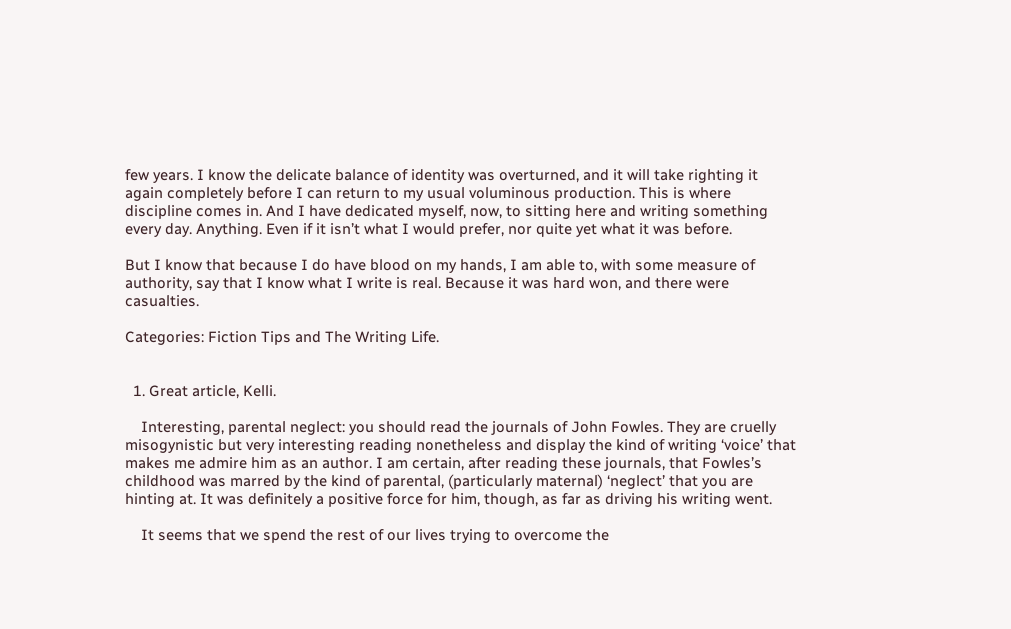few years. I know the delicate balance of identity was overturned, and it will take righting it again completely before I can return to my usual voluminous production. This is where discipline comes in. And I have dedicated myself, now, to sitting here and writing something every day. Anything. Even if it isn’t what I would prefer, nor quite yet what it was before.

But I know that because I do have blood on my hands, I am able to, with some measure of authority, say that I know what I write is real. Because it was hard won, and there were casualties.

Categories: Fiction Tips and The Writing Life.


  1. Great article, Kelli.

    Interesting, parental neglect: you should read the journals of John Fowles. They are cruelly misogynistic but very interesting reading nonetheless and display the kind of writing ‘voice’ that makes me admire him as an author. I am certain, after reading these journals, that Fowles’s childhood was marred by the kind of parental, (particularly maternal) ‘neglect’ that you are hinting at. It was definitely a positive force for him, though, as far as driving his writing went.

    It seems that we spend the rest of our lives trying to overcome the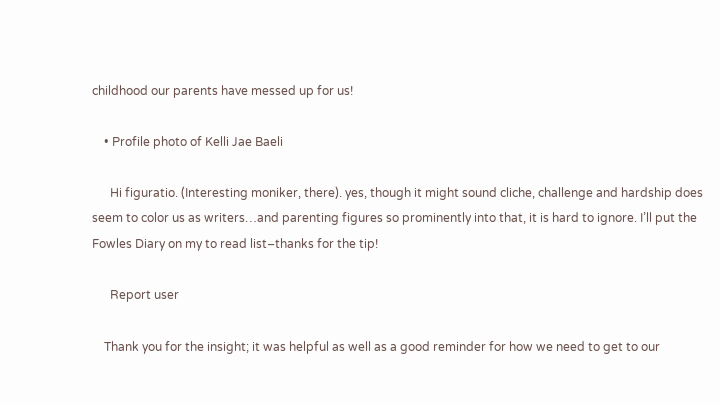childhood our parents have messed up for us!

    • Profile photo of Kelli Jae Baeli

      Hi figuratio. (Interesting moniker, there). yes, though it might sound cliche, challenge and hardship does seem to color us as writers…and parenting figures so prominently into that, it is hard to ignore. I’ll put the Fowles Diary on my to read list–thanks for the tip!

      Report user

    Thank you for the insight; it was helpful as well as a good reminder for how we need to get to our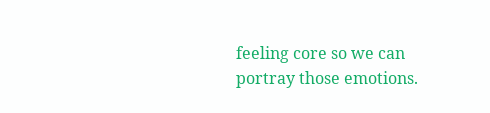feeling core so we can portray those emotions.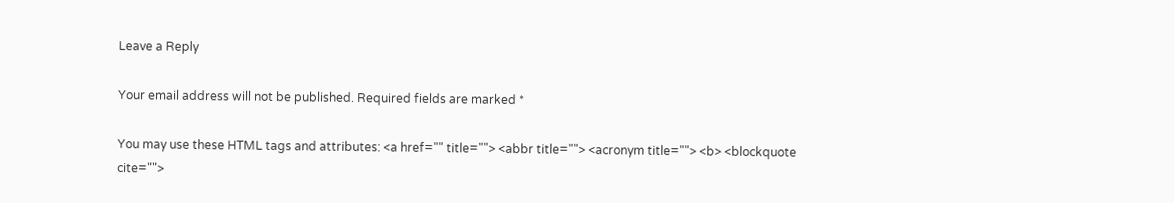Leave a Reply

Your email address will not be published. Required fields are marked *

You may use these HTML tags and attributes: <a href="" title=""> <abbr title=""> <acronym title=""> <b> <blockquote cite="">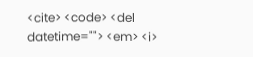<cite> <code> <del datetime=""> <em> <i>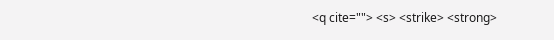<q cite=""> <s> <strike> <strong>